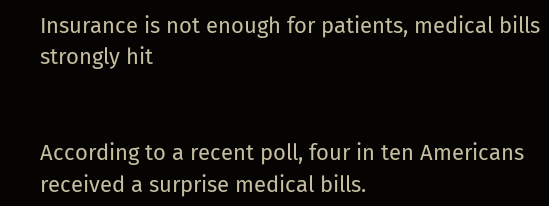Insurance is not enough for patients, medical bills strongly hit


According to a recent poll, four in ten Americans received a surprise medical bills.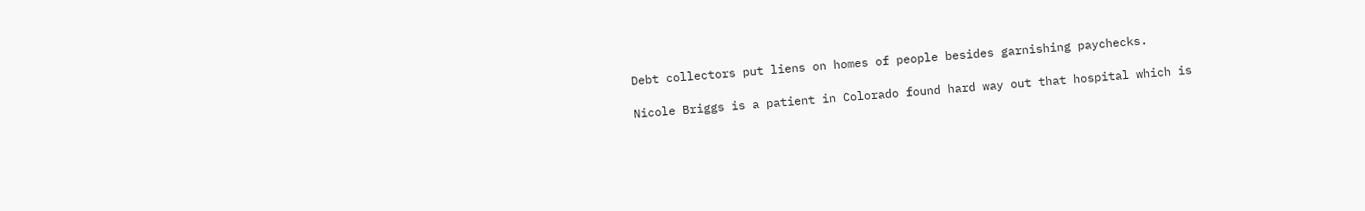Debt collectors put liens on homes of people besides garnishing paychecks.

Nicole Briggs is a patient in Colorado found hard way out that hospital which is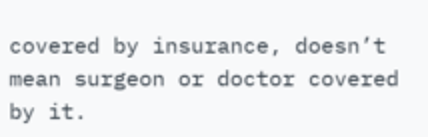covered by insurance, doesn’t mean surgeon or doctor covered by it.